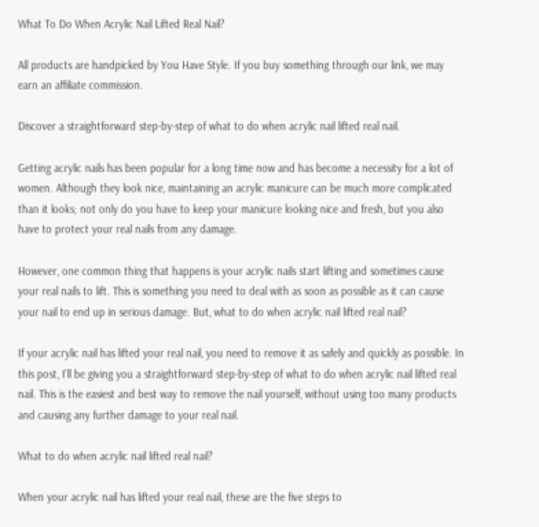What To Do When Acrylic Nail Lifted Real Nail?

All products are handpicked by You Have Style. If you buy something through our link, we may earn an affiliate commission.

Discover a straightforward step-by-step of what to do when acrylic nail lifted real nail.

Getting acrylic nails has been popular for a long time now and has become a necessity for a lot of women. Although they look nice, maintaining an acrylic manicure can be much more complicated than it looks; not only do you have to keep your manicure looking nice and fresh, but you also have to protect your real nails from any damage.

However, one common thing that happens is your acrylic nails start lifting and sometimes cause your real nails to lift. This is something you need to deal with as soon as possible as it can cause your nail to end up in serious damage. But, what to do when acrylic nail lifted real nail?

If your acrylic nail has lifted your real nail, you need to remove it as safely and quickly as possible. In this post, I’ll be giving you a straightforward step-by-step of what to do when acrylic nail lifted real nail. This is the easiest and best way to remove the nail yourself, without using too many products and causing any further damage to your real nail.

What to do when acrylic nail lifted real nail?

When your acrylic nail has lifted your real nail, these are the five steps to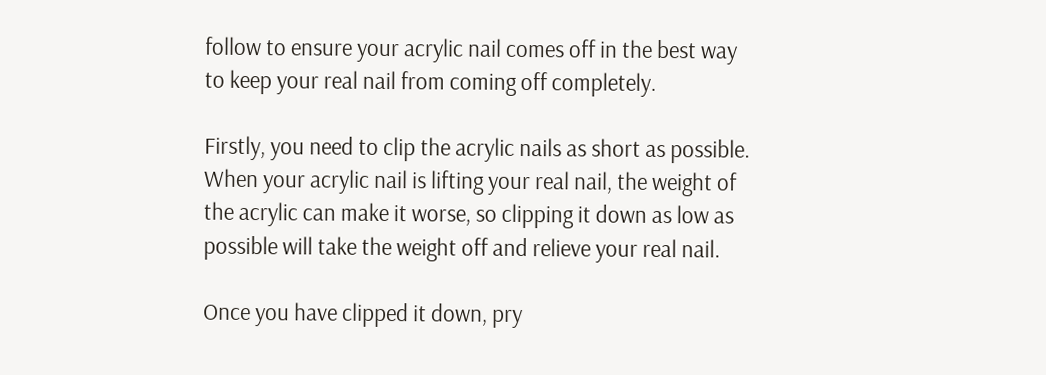follow to ensure your acrylic nail comes off in the best way to keep your real nail from coming off completely.

Firstly, you need to clip the acrylic nails as short as possible. When your acrylic nail is lifting your real nail, the weight of the acrylic can make it worse, so clipping it down as low as possible will take the weight off and relieve your real nail.

Once you have clipped it down, pry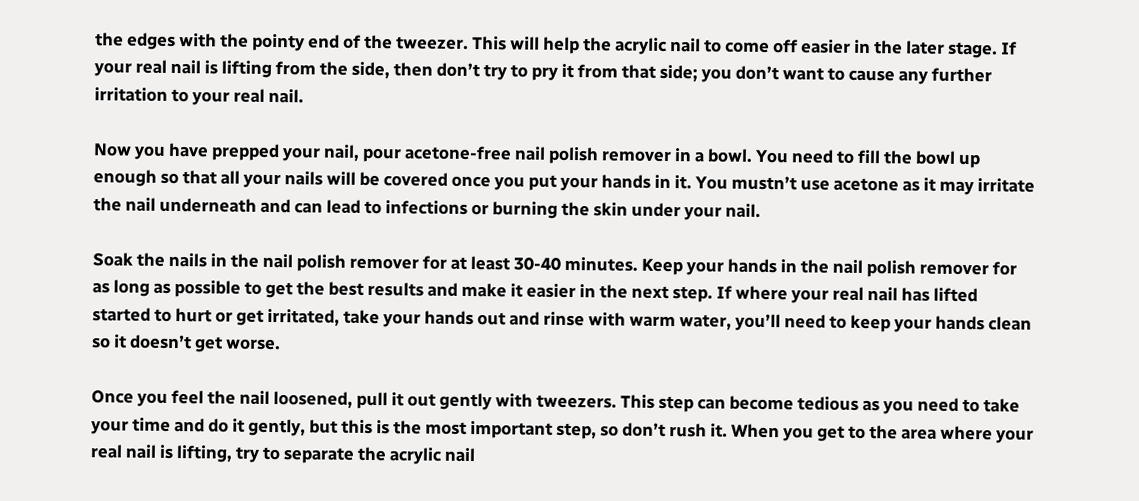the edges with the pointy end of the tweezer. This will help the acrylic nail to come off easier in the later stage. If your real nail is lifting from the side, then don’t try to pry it from that side; you don’t want to cause any further irritation to your real nail.

Now you have prepped your nail, pour acetone-free nail polish remover in a bowl. You need to fill the bowl up enough so that all your nails will be covered once you put your hands in it. You mustn’t use acetone as it may irritate the nail underneath and can lead to infections or burning the skin under your nail.

Soak the nails in the nail polish remover for at least 30-40 minutes. Keep your hands in the nail polish remover for as long as possible to get the best results and make it easier in the next step. If where your real nail has lifted started to hurt or get irritated, take your hands out and rinse with warm water, you’ll need to keep your hands clean so it doesn’t get worse.

Once you feel the nail loosened, pull it out gently with tweezers. This step can become tedious as you need to take your time and do it gently, but this is the most important step, so don’t rush it. When you get to the area where your real nail is lifting, try to separate the acrylic nail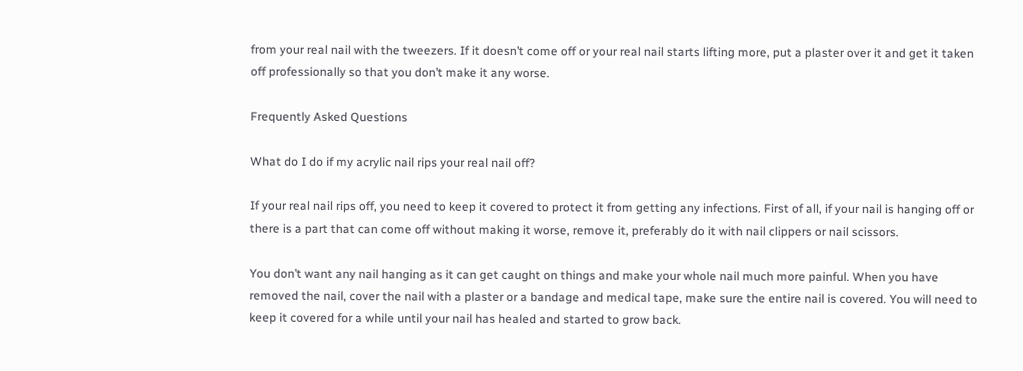from your real nail with the tweezers. If it doesn’t come off or your real nail starts lifting more, put a plaster over it and get it taken off professionally so that you don’t make it any worse.

Frequently Asked Questions

What do I do if my acrylic nail rips your real nail off?

If your real nail rips off, you need to keep it covered to protect it from getting any infections. First of all, if your nail is hanging off or there is a part that can come off without making it worse, remove it, preferably do it with nail clippers or nail scissors.

You don’t want any nail hanging as it can get caught on things and make your whole nail much more painful. When you have removed the nail, cover the nail with a plaster or a bandage and medical tape, make sure the entire nail is covered. You will need to keep it covered for a while until your nail has healed and started to grow back.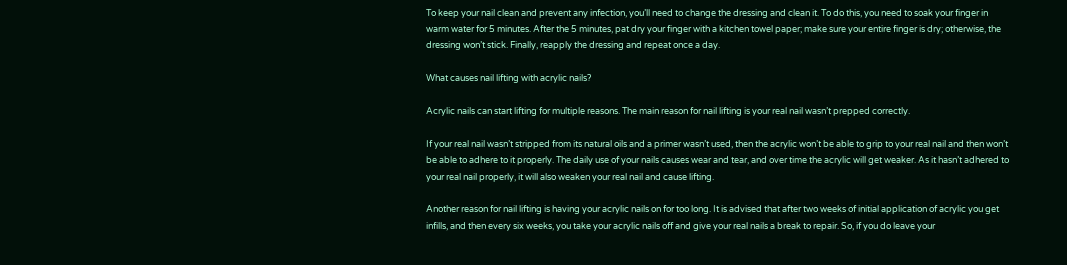To keep your nail clean and prevent any infection, you’ll need to change the dressing and clean it. To do this, you need to soak your finger in warm water for 5 minutes. After the 5 minutes, pat dry your finger with a kitchen towel paper; make sure your entire finger is dry; otherwise, the dressing won’t stick. Finally, reapply the dressing and repeat once a day.

What causes nail lifting with acrylic nails?

Acrylic nails can start lifting for multiple reasons. The main reason for nail lifting is your real nail wasn’t prepped correctly.

If your real nail wasn’t stripped from its natural oils and a primer wasn’t used, then the acrylic won’t be able to grip to your real nail and then won’t be able to adhere to it properly. The daily use of your nails causes wear and tear, and over time the acrylic will get weaker. As it hasn’t adhered to your real nail properly, it will also weaken your real nail and cause lifting.

Another reason for nail lifting is having your acrylic nails on for too long. It is advised that after two weeks of initial application of acrylic you get infills, and then every six weeks, you take your acrylic nails off and give your real nails a break to repair. So, if you do leave your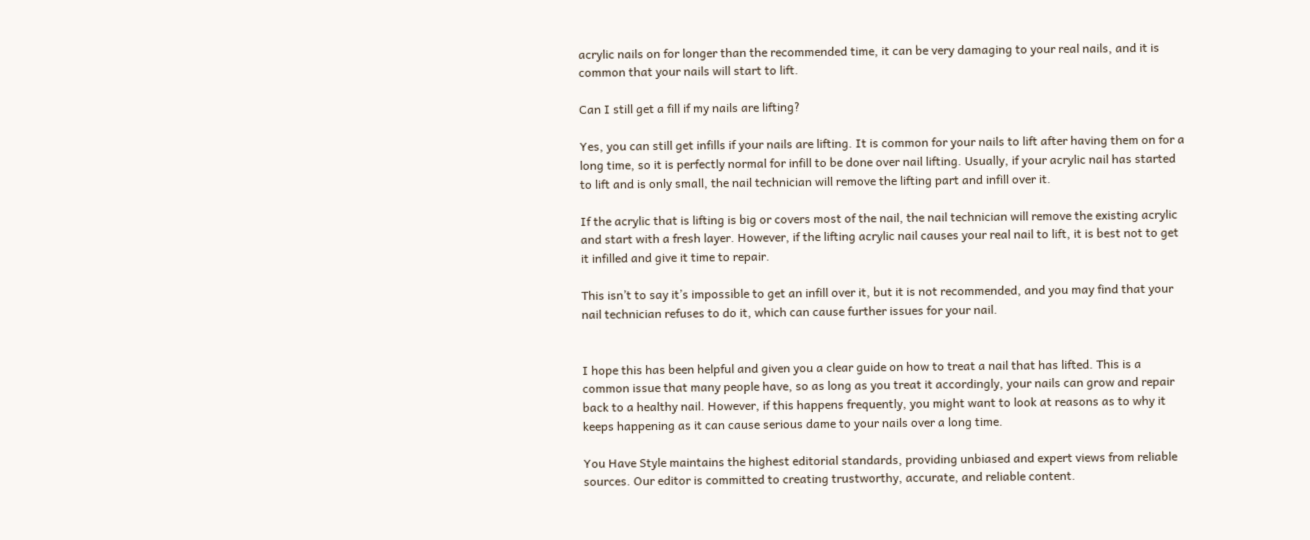acrylic nails on for longer than the recommended time, it can be very damaging to your real nails, and it is common that your nails will start to lift.

Can I still get a fill if my nails are lifting?

Yes, you can still get infills if your nails are lifting. It is common for your nails to lift after having them on for a long time, so it is perfectly normal for infill to be done over nail lifting. Usually, if your acrylic nail has started to lift and is only small, the nail technician will remove the lifting part and infill over it.

If the acrylic that is lifting is big or covers most of the nail, the nail technician will remove the existing acrylic and start with a fresh layer. However, if the lifting acrylic nail causes your real nail to lift, it is best not to get it infilled and give it time to repair.

This isn’t to say it’s impossible to get an infill over it, but it is not recommended, and you may find that your nail technician refuses to do it, which can cause further issues for your nail.


I hope this has been helpful and given you a clear guide on how to treat a nail that has lifted. This is a common issue that many people have, so as long as you treat it accordingly, your nails can grow and repair back to a healthy nail. However, if this happens frequently, you might want to look at reasons as to why it keeps happening as it can cause serious dame to your nails over a long time.

You Have Style maintains the highest editorial standards, providing unbiased and expert views from reliable sources. Our editor is committed to creating trustworthy, accurate, and reliable content.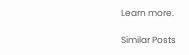Learn more.

Similar Posts